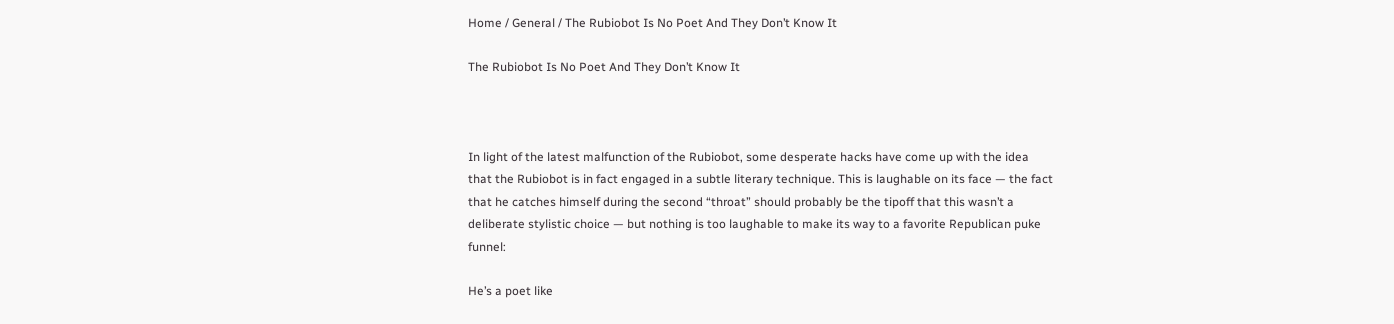Home / General / The Rubiobot Is No Poet And They Don’t Know It

The Rubiobot Is No Poet And They Don’t Know It



In light of the latest malfunction of the Rubiobot, some desperate hacks have come up with the idea that the Rubiobot is in fact engaged in a subtle literary technique. This is laughable on its face — the fact that he catches himself during the second “throat” should probably be the tipoff that this wasn’t a deliberate stylistic choice — but nothing is too laughable to make its way to a favorite Republican puke funnel:

He’s a poet like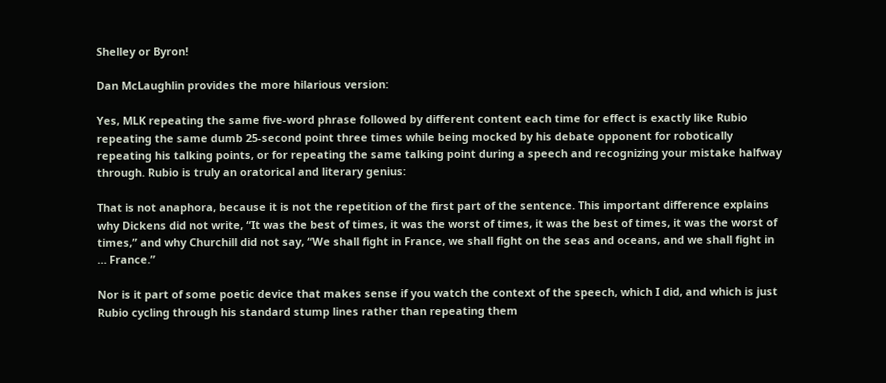Shelley or Byron!

Dan McLaughlin provides the more hilarious version:

Yes, MLK repeating the same five-word phrase followed by different content each time for effect is exactly like Rubio repeating the same dumb 25-second point three times while being mocked by his debate opponent for robotically repeating his talking points, or for repeating the same talking point during a speech and recognizing your mistake halfway through. Rubio is truly an oratorical and literary genius:

That is not anaphora, because it is not the repetition of the first part of the sentence. This important difference explains why Dickens did not write, “It was the best of times, it was the worst of times, it was the best of times, it was the worst of times,” and why Churchill did not say, “We shall fight in France, we shall fight on the seas and oceans, and we shall fight in … France.”

Nor is it part of some poetic device that makes sense if you watch the context of the speech, which I did, and which is just Rubio cycling through his standard stump lines rather than repeating them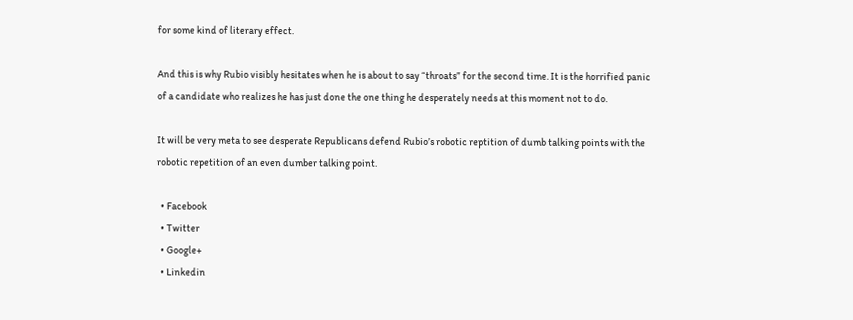for some kind of literary effect.

And this is why Rubio visibly hesitates when he is about to say “throats” for the second time. It is the horrified panic of a candidate who realizes he has just done the one thing he desperately needs at this moment not to do.

It will be very meta to see desperate Republicans defend Rubio’s robotic reptition of dumb talking points with the robotic repetition of an even dumber talking point.

  • Facebook
  • Twitter
  • Google+
  • Linkedin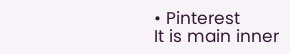• Pinterest
It is main inner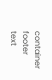container footer text